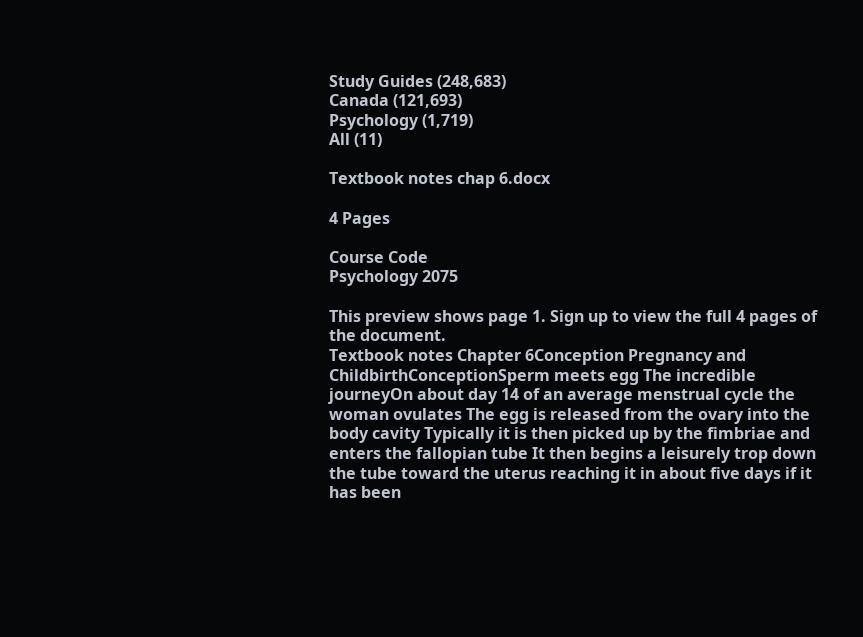Study Guides (248,683)
Canada (121,693)
Psychology (1,719)
All (11)

Textbook notes chap 6.docx

4 Pages

Course Code
Psychology 2075

This preview shows page 1. Sign up to view the full 4 pages of the document.
Textbook notes Chapter 6Conception Pregnancy and ChildbirthConceptionSperm meets egg The incredible journeyOn about day 14 of an average menstrual cycle the woman ovulates The egg is released from the ovary into the body cavity Typically it is then picked up by the fimbriae and enters the fallopian tube It then begins a leisurely trop down the tube toward the uterus reaching it in about five days if it has been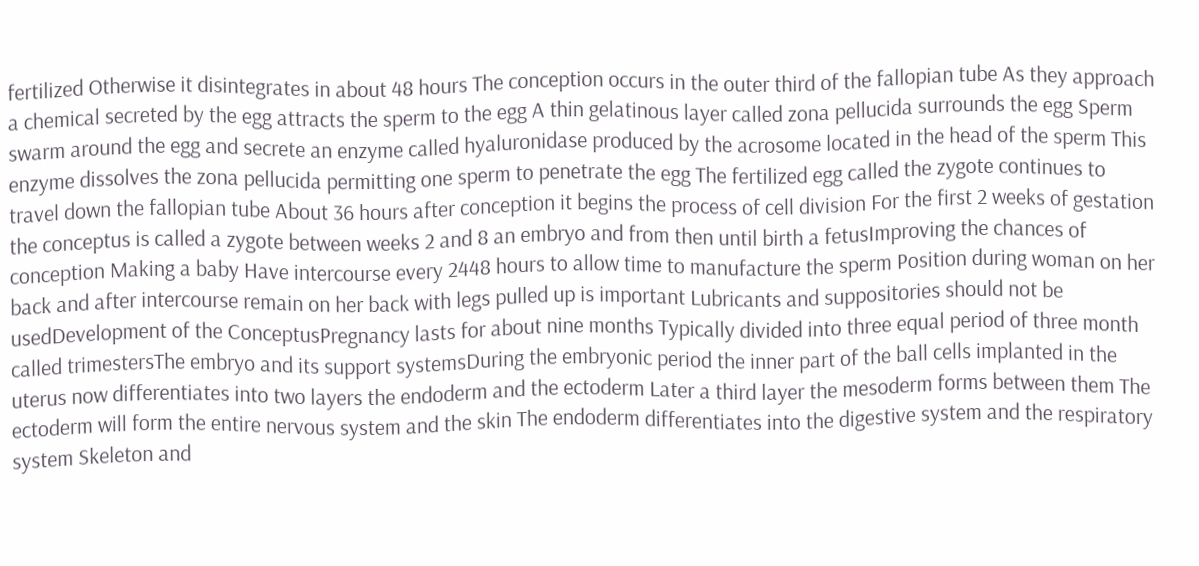fertilized Otherwise it disintegrates in about 48 hours The conception occurs in the outer third of the fallopian tube As they approach a chemical secreted by the egg attracts the sperm to the egg A thin gelatinous layer called zona pellucida surrounds the egg Sperm swarm around the egg and secrete an enzyme called hyaluronidase produced by the acrosome located in the head of the sperm This enzyme dissolves the zona pellucida permitting one sperm to penetrate the egg The fertilized egg called the zygote continues to travel down the fallopian tube About 36 hours after conception it begins the process of cell division For the first 2 weeks of gestation the conceptus is called a zygote between weeks 2 and 8 an embryo and from then until birth a fetusImproving the chances of conception Making a baby Have intercourse every 2448 hours to allow time to manufacture the sperm Position during woman on her back and after intercourse remain on her back with legs pulled up is important Lubricants and suppositories should not be usedDevelopment of the ConceptusPregnancy lasts for about nine months Typically divided into three equal period of three month called trimestersThe embryo and its support systemsDuring the embryonic period the inner part of the ball cells implanted in the uterus now differentiates into two layers the endoderm and the ectoderm Later a third layer the mesoderm forms between them The ectoderm will form the entire nervous system and the skin The endoderm differentiates into the digestive system and the respiratory system Skeleton and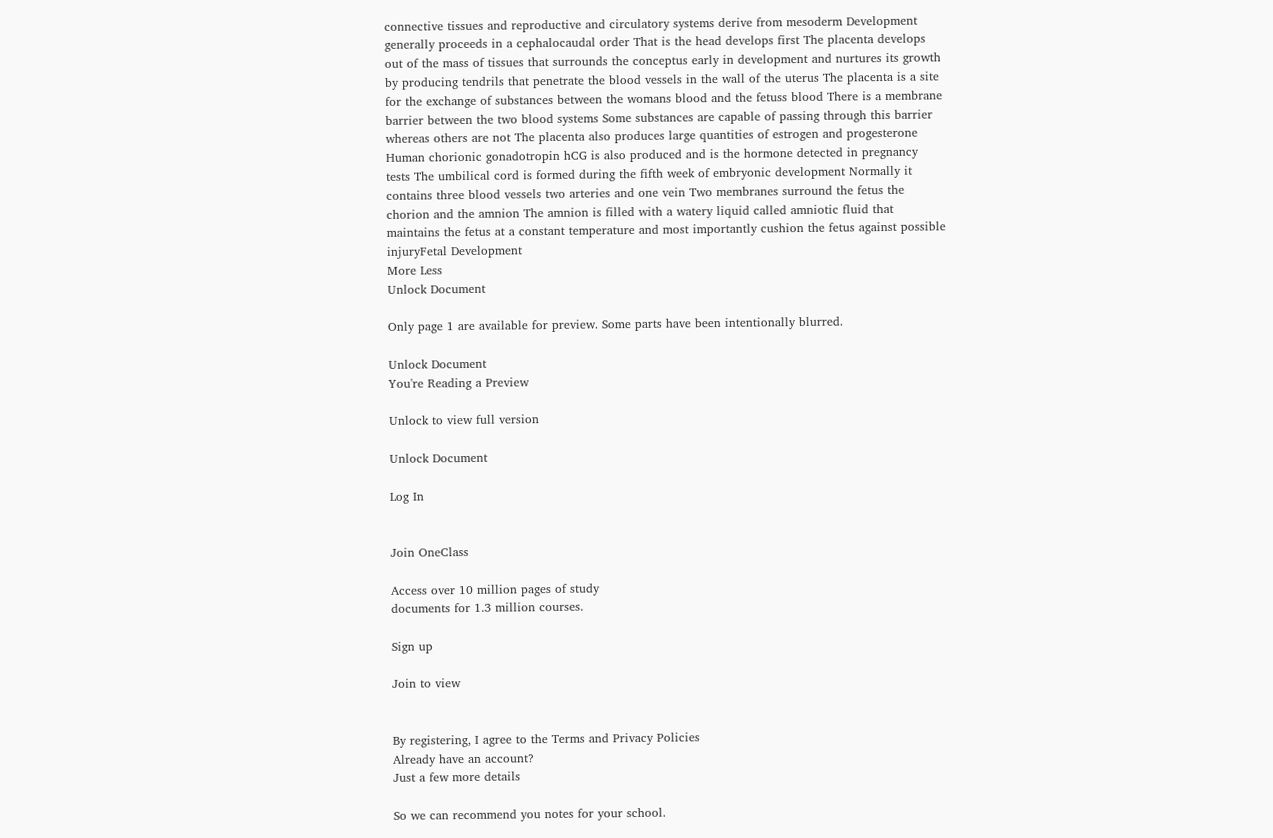connective tissues and reproductive and circulatory systems derive from mesoderm Development generally proceeds in a cephalocaudal order That is the head develops first The placenta develops out of the mass of tissues that surrounds the conceptus early in development and nurtures its growth by producing tendrils that penetrate the blood vessels in the wall of the uterus The placenta is a site for the exchange of substances between the womans blood and the fetuss blood There is a membrane barrier between the two blood systems Some substances are capable of passing through this barrier whereas others are not The placenta also produces large quantities of estrogen and progesterone Human chorionic gonadotropin hCG is also produced and is the hormone detected in pregnancy tests The umbilical cord is formed during the fifth week of embryonic development Normally it contains three blood vessels two arteries and one vein Two membranes surround the fetus the chorion and the amnion The amnion is filled with a watery liquid called amniotic fluid that maintains the fetus at a constant temperature and most importantly cushion the fetus against possible injuryFetal Development
More Less
Unlock Document

Only page 1 are available for preview. Some parts have been intentionally blurred.

Unlock Document
You're Reading a Preview

Unlock to view full version

Unlock Document

Log In


Join OneClass

Access over 10 million pages of study
documents for 1.3 million courses.

Sign up

Join to view


By registering, I agree to the Terms and Privacy Policies
Already have an account?
Just a few more details

So we can recommend you notes for your school.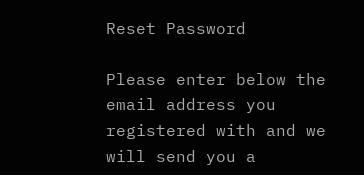Reset Password

Please enter below the email address you registered with and we will send you a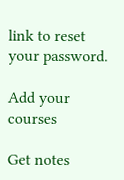link to reset your password.

Add your courses

Get notes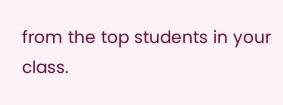from the top students in your class.